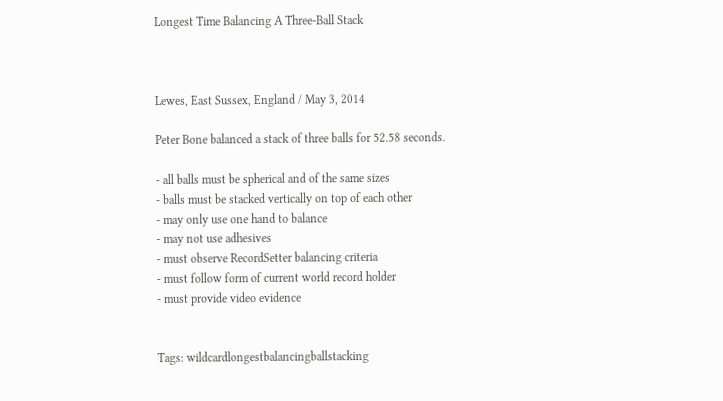Longest Time Balancing A Three-Ball Stack



Lewes, East Sussex, England / May 3, 2014

Peter Bone balanced a stack of three balls for 52.58 seconds.

- all balls must be spherical and of the same sizes
- balls must be stacked vertically on top of each other
- may only use one hand to balance
- may not use adhesives
- must observe RecordSetter balancing criteria
- must follow form of current world record holder
- must provide video evidence


Tags: wildcardlongestbalancingballstacking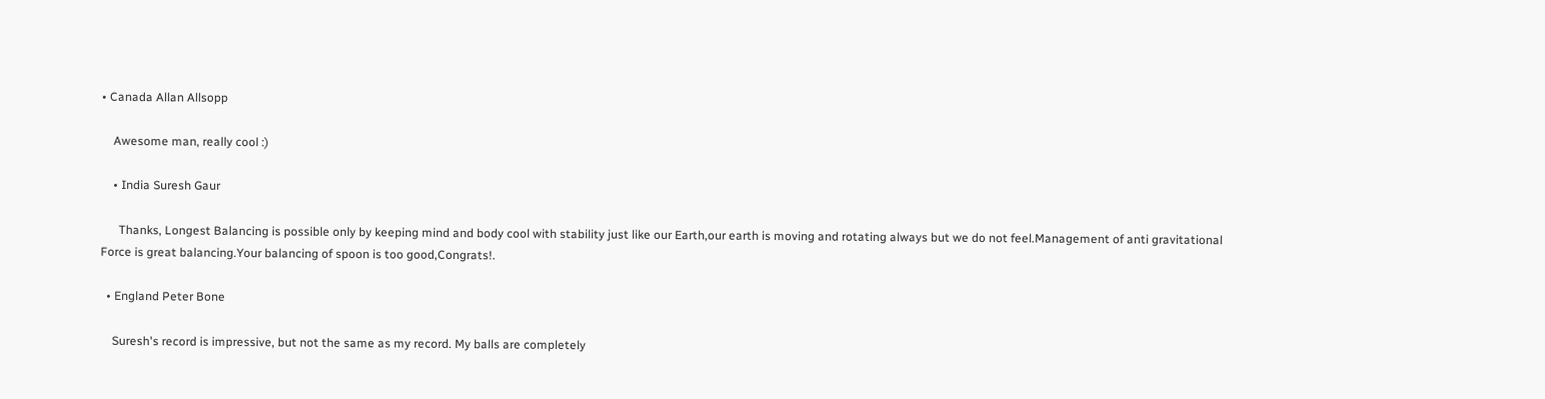• Canada Allan Allsopp

    Awesome man, really cool :)

    • India Suresh Gaur

      Thanks, Longest Balancing is possible only by keeping mind and body cool with stability just like our Earth,our earth is moving and rotating always but we do not feel.Management of anti gravitational Force is great balancing.Your balancing of spoon is too good,Congrats!.

  • England Peter Bone

    Suresh's record is impressive, but not the same as my record. My balls are completely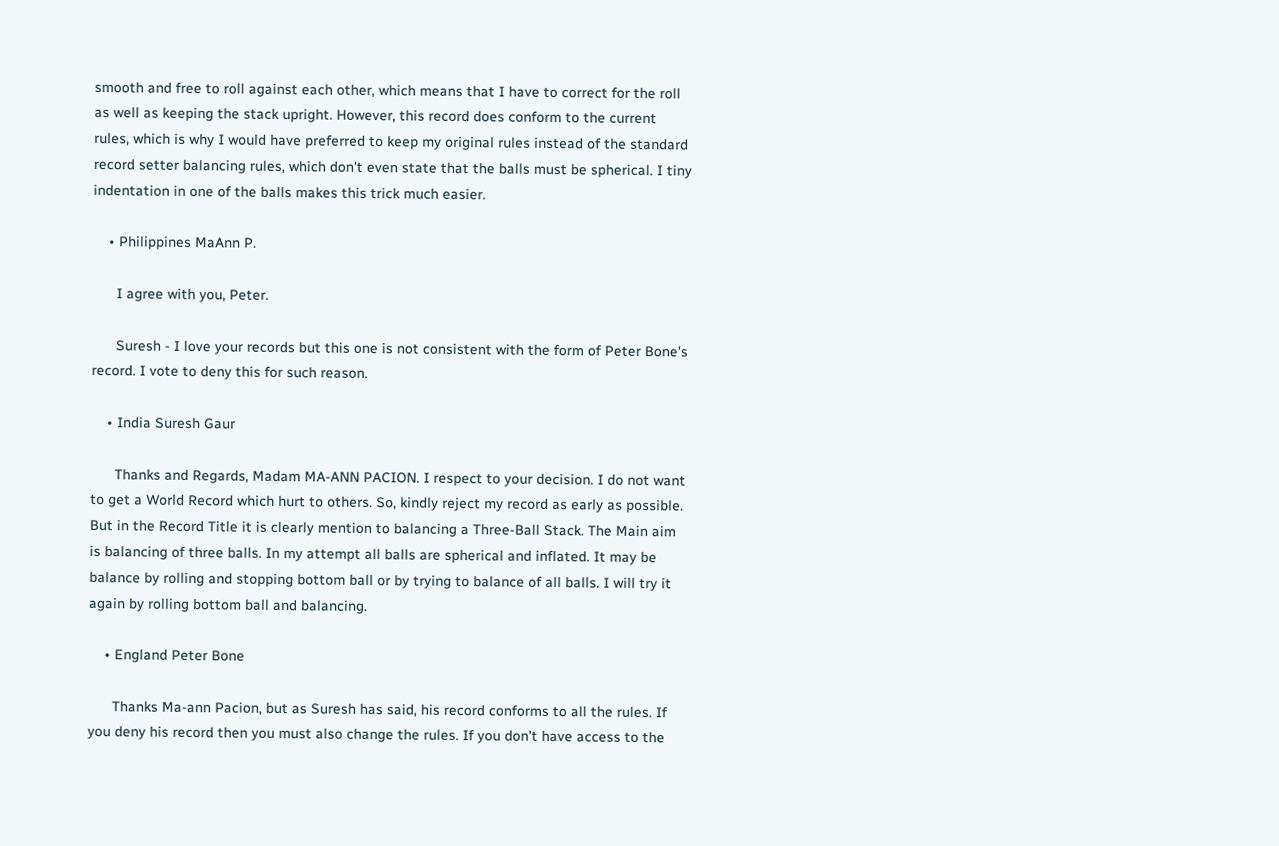smooth and free to roll against each other, which means that I have to correct for the roll as well as keeping the stack upright. However, this record does conform to the current rules, which is why I would have preferred to keep my original rules instead of the standard record setter balancing rules, which don't even state that the balls must be spherical. I tiny indentation in one of the balls makes this trick much easier.

    • Philippines MaAnn P.

      I agree with you, Peter.

      Suresh - I love your records but this one is not consistent with the form of Peter Bone's record. I vote to deny this for such reason.

    • India Suresh Gaur

      Thanks and Regards, Madam MA-ANN PACION. I respect to your decision. I do not want to get a World Record which hurt to others. So, kindly reject my record as early as possible. But in the Record Title it is clearly mention to balancing a Three-Ball Stack. The Main aim is balancing of three balls. In my attempt all balls are spherical and inflated. It may be balance by rolling and stopping bottom ball or by trying to balance of all balls. I will try it again by rolling bottom ball and balancing.

    • England Peter Bone

      Thanks Ma-ann Pacion, but as Suresh has said, his record conforms to all the rules. If you deny his record then you must also change the rules. If you don't have access to the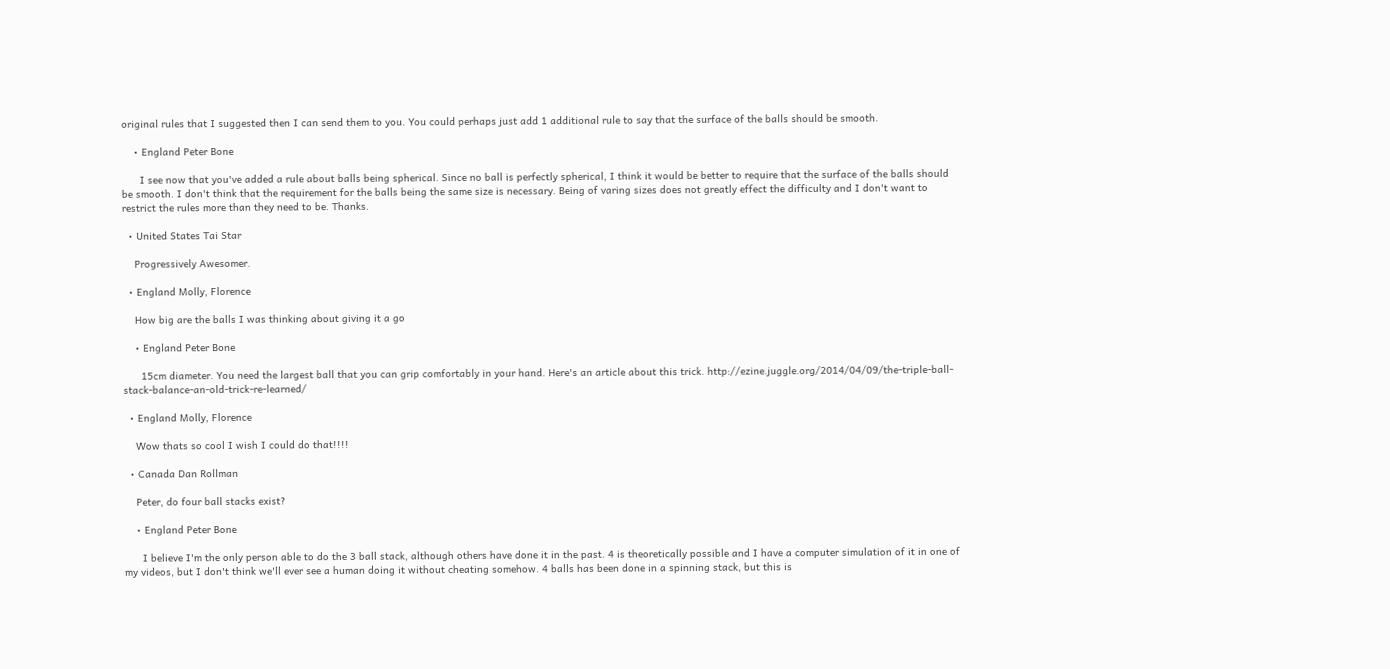original rules that I suggested then I can send them to you. You could perhaps just add 1 additional rule to say that the surface of the balls should be smooth.

    • England Peter Bone

      I see now that you've added a rule about balls being spherical. Since no ball is perfectly spherical, I think it would be better to require that the surface of the balls should be smooth. I don't think that the requirement for the balls being the same size is necessary. Being of varing sizes does not greatly effect the difficulty and I don't want to restrict the rules more than they need to be. Thanks.

  • United States Tai Star

    Progressively Awesomer.

  • England Molly, Florence

    How big are the balls I was thinking about giving it a go

    • England Peter Bone

      15cm diameter. You need the largest ball that you can grip comfortably in your hand. Here's an article about this trick. http://ezine.juggle.org/2014/04/09/the-triple-ball-stack-balance-an-old-trick-re-learned/

  • England Molly, Florence

    Wow thats so cool I wish I could do that!!!!

  • Canada Dan Rollman

    Peter, do four ball stacks exist?

    • England Peter Bone

      I believe I'm the only person able to do the 3 ball stack, although others have done it in the past. 4 is theoretically possible and I have a computer simulation of it in one of my videos, but I don't think we'll ever see a human doing it without cheating somehow. 4 balls has been done in a spinning stack, but this is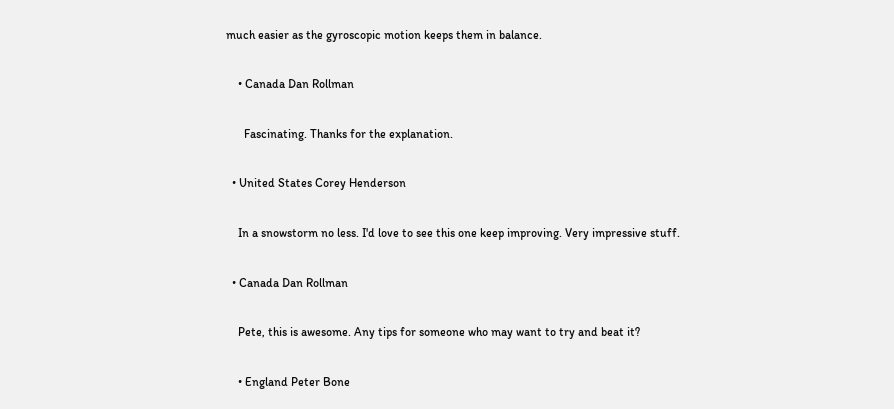much easier as the gyroscopic motion keeps them in balance.

    • Canada Dan Rollman

      Fascinating. Thanks for the explanation.

  • United States Corey Henderson

    In a snowstorm no less. I'd love to see this one keep improving. Very impressive stuff.

  • Canada Dan Rollman

    Pete, this is awesome. Any tips for someone who may want to try and beat it?

    • England Peter Bone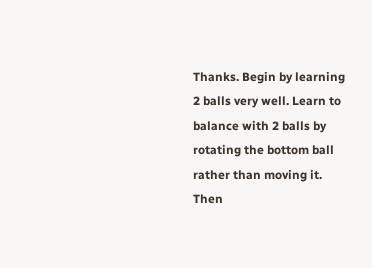Thanks. Begin by learning 2 balls very well. Learn to balance with 2 balls by rotating the bottom ball rather than moving it. Then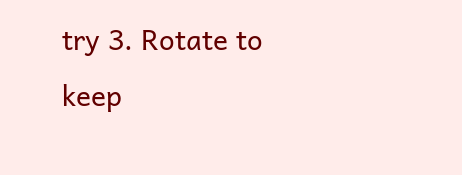try 3. Rotate to keep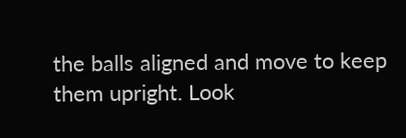the balls aligned and move to keep them upright. Look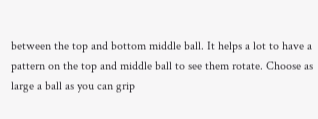between the top and bottom middle ball. It helps a lot to have a pattern on the top and middle ball to see them rotate. Choose as large a ball as you can grip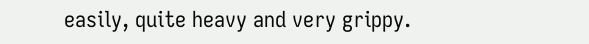easily, quite heavy and very grippy.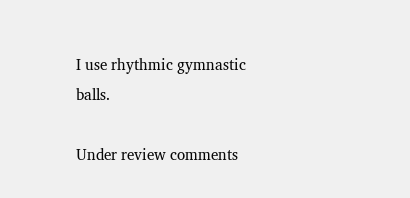I use rhythmic gymnastic balls.

Under review comments